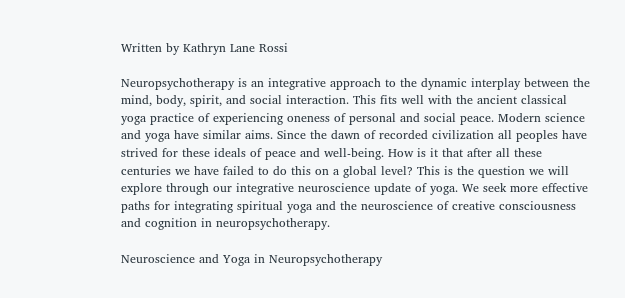Written by Kathryn Lane Rossi

Neuropsychotherapy is an integrative approach to the dynamic interplay between the mind, body, spirit, and social interaction. This fits well with the ancient classical yoga practice of experiencing oneness of personal and social peace. Modern science and yoga have similar aims. Since the dawn of recorded civilization all peoples have strived for these ideals of peace and well-being. How is it that after all these centuries we have failed to do this on a global level? This is the question we will explore through our integrative neuroscience update of yoga. We seek more effective paths for integrating spiritual yoga and the neuroscience of creative consciousness and cognition in neuropsychotherapy.

Neuroscience and Yoga in Neuropsychotherapy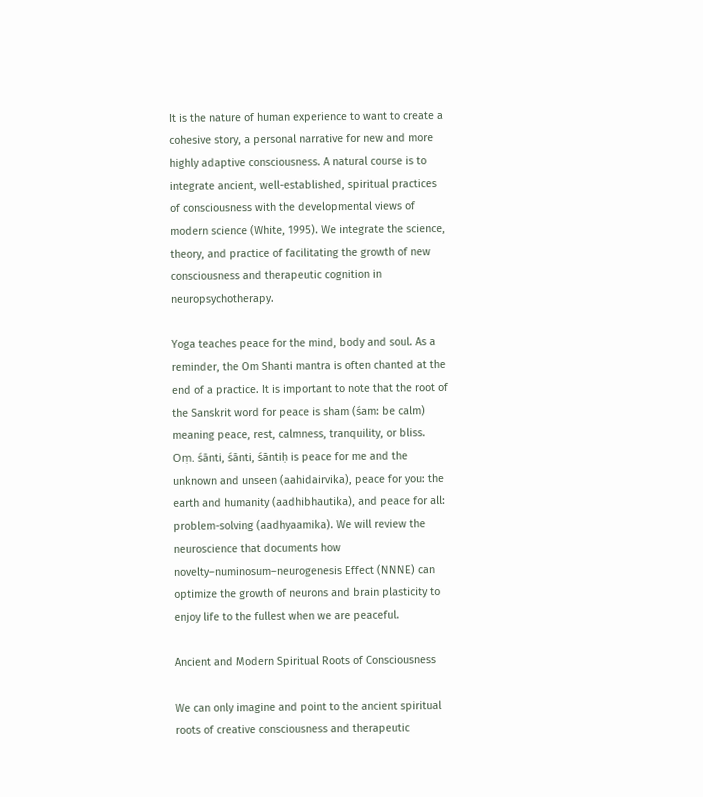It is the nature of human experience to want to create a cohesive story, a personal narrative for new and more highly adaptive consciousness. A natural course is to integrate ancient, well-established, spiritual practices of consciousness with the developmental views of modern science (White, 1995). We integrate the science, theory, and practice of facilitating the growth of new consciousness and therapeutic cognition in neuropsychotherapy.

Yoga teaches peace for the mind, body and soul. As a reminder, the Om Shanti mantra is often chanted at the end of a practice. It is important to note that the root of the Sanskrit word for peace is sham (śam: be calm) meaning peace, rest, calmness, tranquility, or bliss. Oṃ. śānti, śānti, śāntiḥ is peace for me and the unknown and unseen (aahidairvika), peace for you: the earth and humanity (aadhibhautika), and peace for all: problem-solving (aadhyaamika). We will review the neuroscience that documents how novelty–numinosum–neurogenesis Effect (NNNE) can optimize the growth of neurons and brain plasticity to enjoy life to the fullest when we are peaceful.

Ancient and Modern Spiritual Roots of Consciousness

We can only imagine and point to the ancient spiritual roots of creative consciousness and therapeutic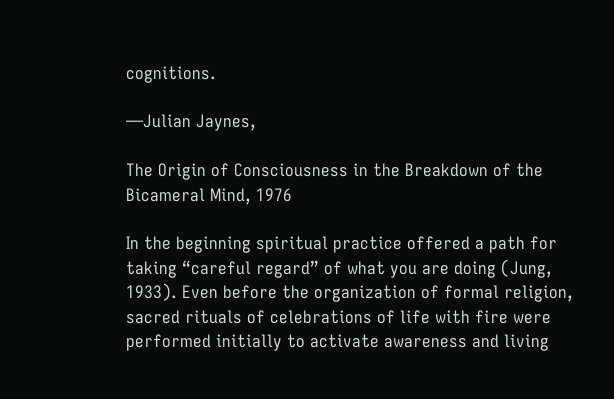cognitions.

—Julian Jaynes,

The Origin of Consciousness in the Breakdown of the Bicameral Mind, 1976

In the beginning spiritual practice offered a path for taking “careful regard” of what you are doing (Jung, 1933). Even before the organization of formal religion, sacred rituals of celebrations of life with fire were performed initially to activate awareness and living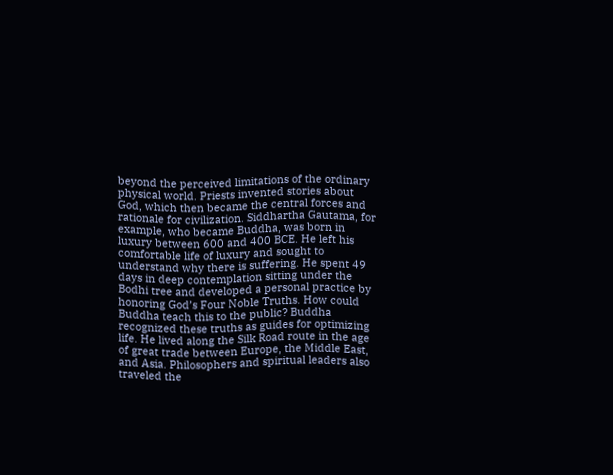beyond the perceived limitations of the ordinary physical world. Priests invented stories about God, which then became the central forces and rationale for civilization. Siddhartha Gautama, for example, who became Buddha, was born in luxury between 600 and 400 BCE. He left his comfortable life of luxury and sought to understand why there is suffering. He spent 49 days in deep contemplation sitting under the Bodhi tree and developed a personal practice by honoring God’s Four Noble Truths. How could Buddha teach this to the public? Buddha recognized these truths as guides for optimizing life. He lived along the Silk Road route in the age of great trade between Europe, the Middle East, and Asia. Philosophers and spiritual leaders also traveled the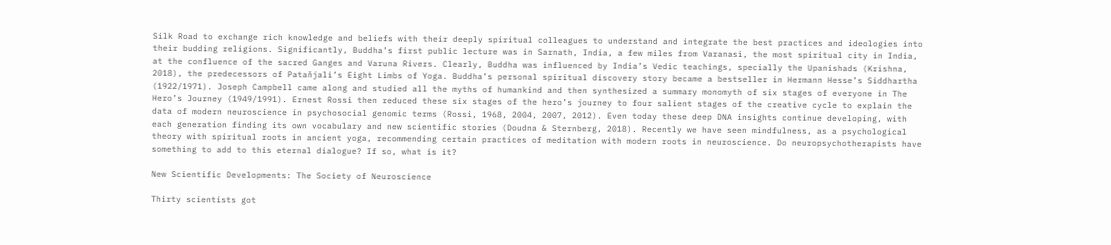Silk Road to exchange rich knowledge and beliefs with their deeply spiritual colleagues to understand and integrate the best practices and ideologies into their budding religions. Significantly, Buddha’s first public lecture was in Sarnath, India, a few miles from Varanasi, the most spiritual city in India, at the confluence of the sacred Ganges and Varuna Rivers. Clearly, Buddha was influenced by India’s Vedic teachings, specially the Upanishads (Krishna, 2018), the predecessors of Pataňjali’s Eight Limbs of Yoga. Buddha’s personal spiritual discovery story became a bestseller in Hermann Hesse’s Siddhartha (1922/1971). Joseph Campbell came along and studied all the myths of humankind and then synthesized a summary monomyth of six stages of everyone in The Hero’s Journey (1949/1991). Ernest Rossi then reduced these six stages of the hero’s journey to four salient stages of the creative cycle to explain the data of modern neuroscience in psychosocial genomic terms (Rossi, 1968, 2004, 2007, 2012). Even today these deep DNA insights continue developing, with each generation finding its own vocabulary and new scientific stories (Doudna & Sternberg, 2018). Recently we have seen mindfulness, as a psychological theory with spiritual roots in ancient yoga, recommending certain practices of meditation with modern roots in neuroscience. Do neuropsychotherapists have something to add to this eternal dialogue? If so, what is it?

New Scientific Developments: The Society of Neuroscience

Thirty scientists got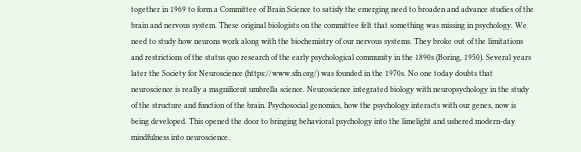together in 1969 to form a Committee of Brain Science to satisfy the emerging need to broaden and advance studies of the brain and nervous system. These original biologists on the committee felt that something was missing in psychology. We need to study how neurons work along with the biochemistry of our nervous systems. They broke out of the limitations and restrictions of the status quo research of the early psychological community in the 1890s (Boring, 1950). Several years later the Society for Neuroscience (https://www.sfn.org/) was founded in the 1970s. No one today doubts that neuroscience is really a magnificent umbrella science. Neuroscience integrated biology with neuropsychology in the study of the structure and function of the brain. Psychosocial genomics, how the psychology interacts with our genes, now is being developed. This opened the door to bringing behavioral psychology into the limelight and ushered modern-day mindfulness into neuroscience.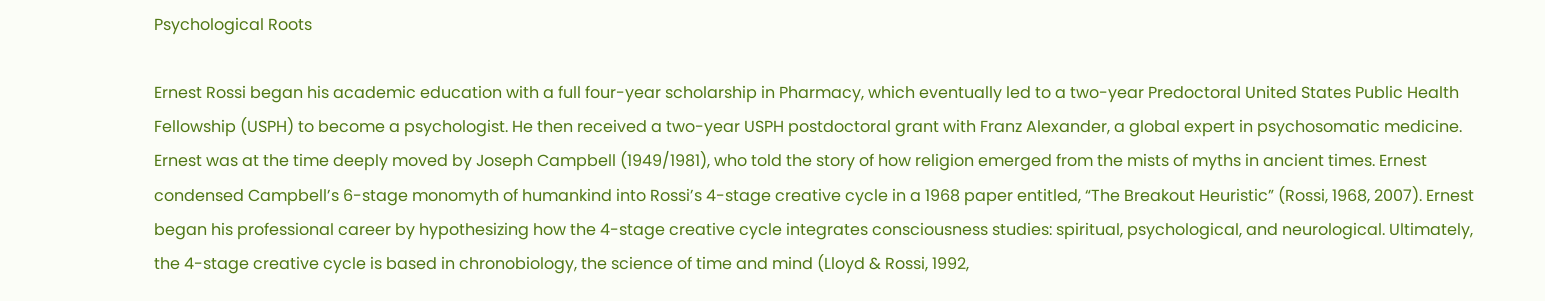Psychological Roots

Ernest Rossi began his academic education with a full four-year scholarship in Pharmacy, which eventually led to a two-year Predoctoral United States Public Health Fellowship (USPH) to become a psychologist. He then received a two-year USPH postdoctoral grant with Franz Alexander, a global expert in psychosomatic medicine. Ernest was at the time deeply moved by Joseph Campbell (1949/1981), who told the story of how religion emerged from the mists of myths in ancient times. Ernest condensed Campbell’s 6-stage monomyth of humankind into Rossi’s 4-stage creative cycle in a 1968 paper entitled, “The Breakout Heuristic” (Rossi, 1968, 2007). Ernest began his professional career by hypothesizing how the 4-stage creative cycle integrates consciousness studies: spiritual, psychological, and neurological. Ultimately, the 4-stage creative cycle is based in chronobiology, the science of time and mind (Lloyd & Rossi, 1992,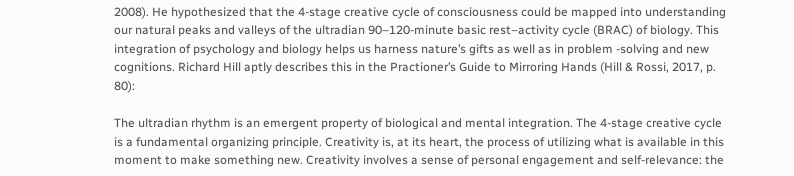2008). He hypothesized that the 4-stage creative cycle of consciousness could be mapped into understanding our natural peaks and valleys of the ultradian 90–120-minute basic rest–activity cycle (BRAC) of biology. This integration of psychology and biology helps us harness nature’s gifts as well as in problem -solving and new cognitions. Richard Hill aptly describes this in the Practioner’s Guide to Mirroring Hands (Hill & Rossi, 2017, p. 80):

The ultradian rhythm is an emergent property of biological and mental integration. The 4-stage creative cycle is a fundamental organizing principle. Creativity is, at its heart, the process of utilizing what is available in this moment to make something new. Creativity involves a sense of personal engagement and self-relevance: the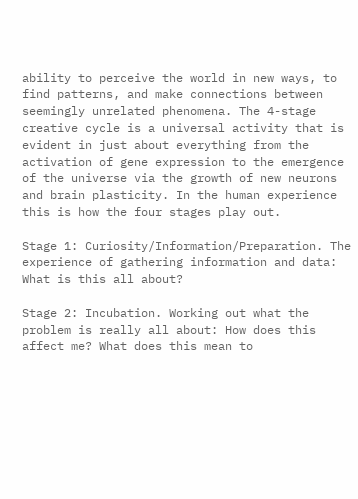ability to perceive the world in new ways, to find patterns, and make connections between seemingly unrelated phenomena. The 4-stage creative cycle is a universal activity that is evident in just about everything from the activation of gene expression to the emergence of the universe via the growth of new neurons and brain plasticity. In the human experience this is how the four stages play out.

Stage 1: Curiosity/Information/Preparation. The experience of gathering information and data: What is this all about?

Stage 2: Incubation. Working out what the problem is really all about: How does this affect me? What does this mean to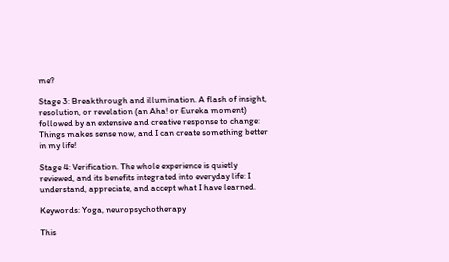me?

Stage 3: Breakthrough and illumination. A flash of insight, resolution, or revelation (an Aha! or Eureka moment) followed by an extensive and creative response to change: Things makes sense now, and I can create something better in my life!

Stage 4: Verification. The whole experience is quietly reviewed, and its benefits integrated into everyday life: I understand, appreciate, and accept what I have learned.

Keywords: Yoga, neuropsychotherapy

This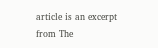article is an excerpt from The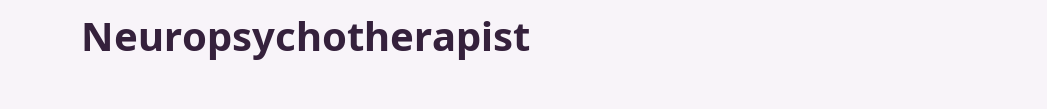Neuropsychotherapist